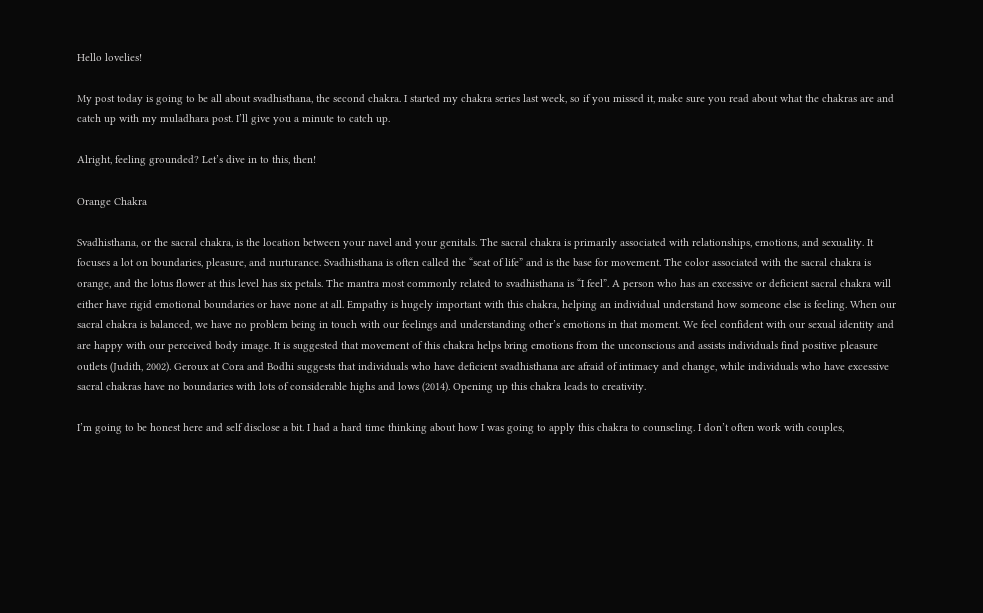Hello lovelies!

My post today is going to be all about svadhisthana, the second chakra. I started my chakra series last week, so if you missed it, make sure you read about what the chakras are and catch up with my muladhara post. I’ll give you a minute to catch up.

Alright, feeling grounded? Let’s dive in to this, then!

Orange Chakra

Svadhisthana, or the sacral chakra, is the location between your navel and your genitals. The sacral chakra is primarily associated with relationships, emotions, and sexuality. It focuses a lot on boundaries, pleasure, and nurturance. Svadhisthana is often called the “seat of life” and is the base for movement. The color associated with the sacral chakra is orange, and the lotus flower at this level has six petals. The mantra most commonly related to svadhisthana is “I feel”. A person who has an excessive or deficient sacral chakra will either have rigid emotional boundaries or have none at all. Empathy is hugely important with this chakra, helping an individual understand how someone else is feeling. When our sacral chakra is balanced, we have no problem being in touch with our feelings and understanding other’s emotions in that moment. We feel confident with our sexual identity and are happy with our perceived body image. It is suggested that movement of this chakra helps bring emotions from the unconscious and assists individuals find positive pleasure outlets (Judith, 2002). Geroux at Cora and Bodhi suggests that individuals who have deficient svadhisthana are afraid of intimacy and change, while individuals who have excessive sacral chakras have no boundaries with lots of considerable highs and lows (2014). Opening up this chakra leads to creativity.

I’m going to be honest here and self disclose a bit. I had a hard time thinking about how I was going to apply this chakra to counseling. I don’t often work with couples,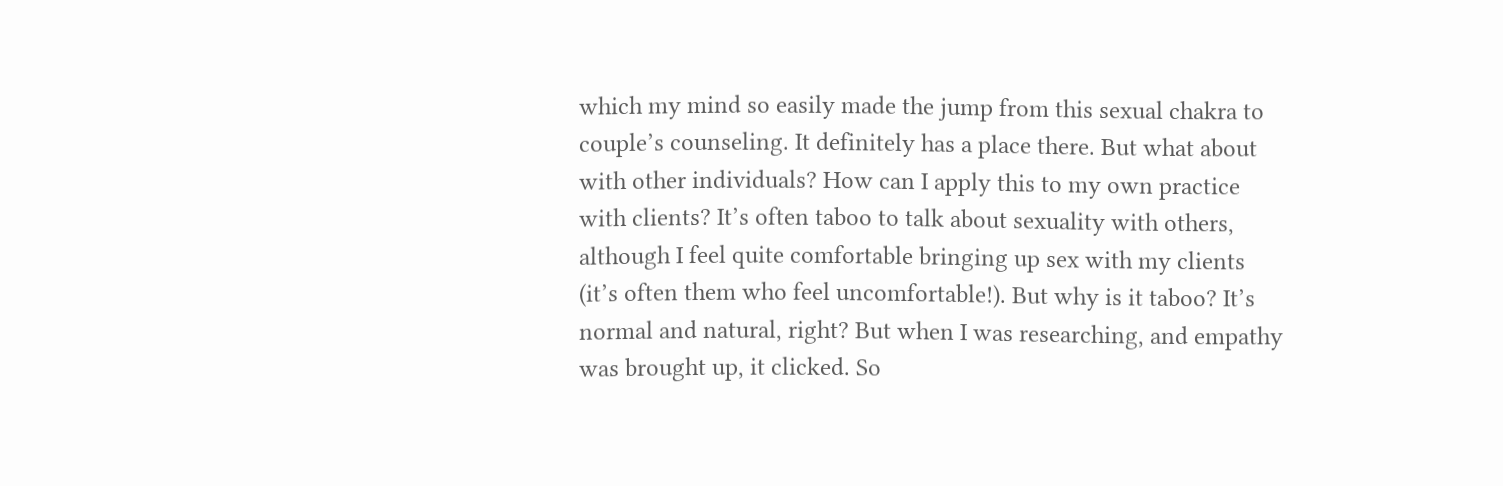which my mind so easily made the jump from this sexual chakra to couple’s counseling. It definitely has a place there. But what about with other individuals? How can I apply this to my own practice with clients? It’s often taboo to talk about sexuality with others, although I feel quite comfortable bringing up sex with my clients (it’s often them who feel uncomfortable!). But why is it taboo? It’s normal and natural, right? But when I was researching, and empathy was brought up, it clicked. So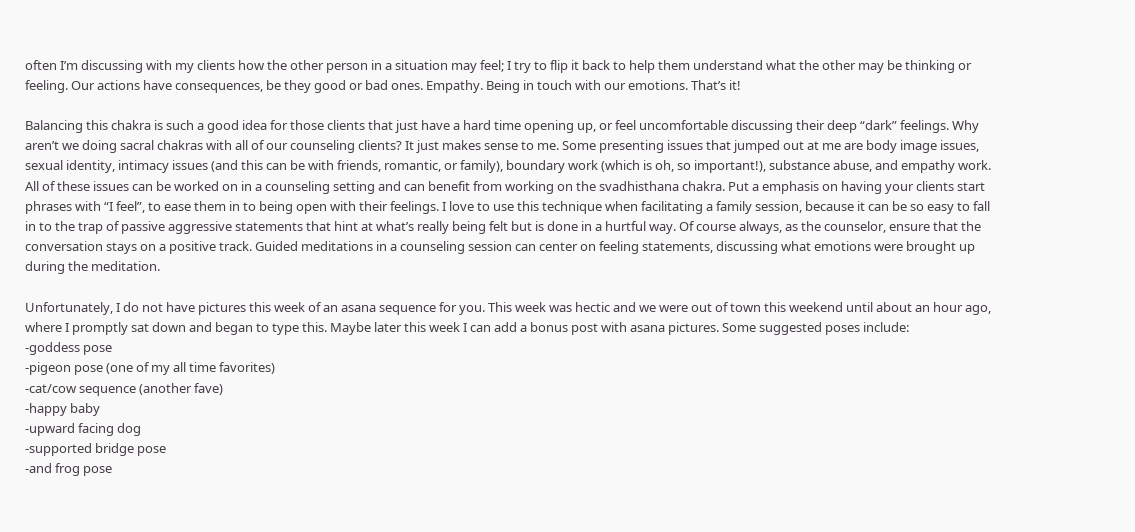often I’m discussing with my clients how the other person in a situation may feel; I try to flip it back to help them understand what the other may be thinking or feeling. Our actions have consequences, be they good or bad ones. Empathy. Being in touch with our emotions. That’s it!

Balancing this chakra is such a good idea for those clients that just have a hard time opening up, or feel uncomfortable discussing their deep “dark” feelings. Why aren’t we doing sacral chakras with all of our counseling clients? It just makes sense to me. Some presenting issues that jumped out at me are body image issues, sexual identity, intimacy issues (and this can be with friends, romantic, or family), boundary work (which is oh, so important!), substance abuse, and empathy work. All of these issues can be worked on in a counseling setting and can benefit from working on the svadhisthana chakra. Put a emphasis on having your clients start phrases with “I feel”, to ease them in to being open with their feelings. I love to use this technique when facilitating a family session, because it can be so easy to fall in to the trap of passive aggressive statements that hint at what’s really being felt but is done in a hurtful way. Of course always, as the counselor, ensure that the conversation stays on a positive track. Guided meditations in a counseling session can center on feeling statements, discussing what emotions were brought up during the meditation.

Unfortunately, I do not have pictures this week of an asana sequence for you. This week was hectic and we were out of town this weekend until about an hour ago, where I promptly sat down and began to type this. Maybe later this week I can add a bonus post with asana pictures. Some suggested poses include:
-goddess pose
-pigeon pose (one of my all time favorites)
-cat/cow sequence (another fave)
-happy baby
-upward facing dog
-supported bridge pose
-and frog pose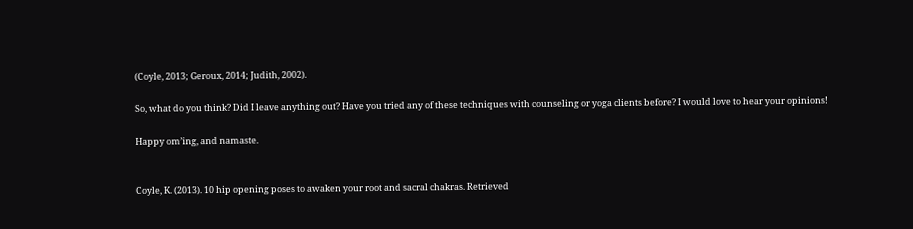(Coyle, 2013; Geroux, 2014; Judith, 2002).

So, what do you think? Did I leave anything out? Have you tried any of these techniques with counseling or yoga clients before? I would love to hear your opinions!

Happy om’ing, and namaste.


Coyle, K. (2013). 10 hip opening poses to awaken your root and sacral chakras. Retrieved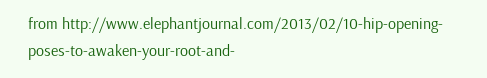from http://www.elephantjournal.com/2013/02/10-hip-opening-poses-to-awaken-your-root-and-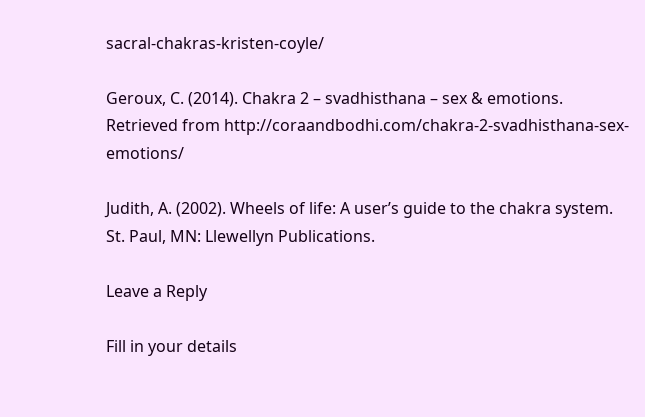sacral-chakras-kristen-coyle/

Geroux, C. (2014). Chakra 2 – svadhisthana – sex & emotions. Retrieved from http://coraandbodhi.com/chakra-2-svadhisthana-sex-emotions/

Judith, A. (2002). Wheels of life: A user’s guide to the chakra system. St. Paul, MN: Llewellyn Publications.

Leave a Reply

Fill in your details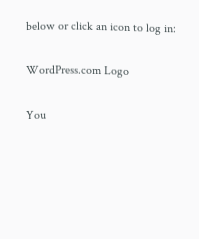below or click an icon to log in:

WordPress.com Logo

You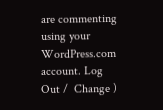are commenting using your WordPress.com account. Log Out /  Change )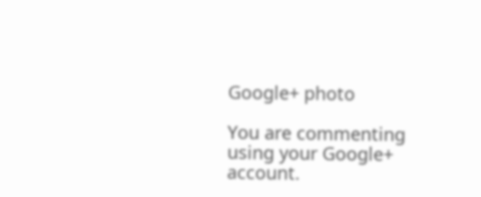Google+ photo

You are commenting using your Google+ account.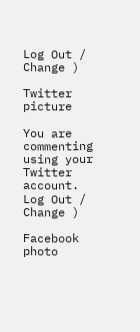Log Out /  Change )

Twitter picture

You are commenting using your Twitter account. Log Out /  Change )

Facebook photo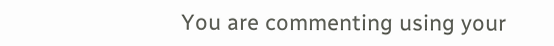You are commenting using your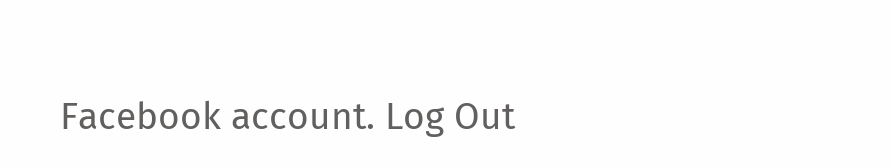Facebook account. Log Out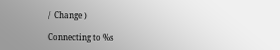/  Change )

Connecting to %s